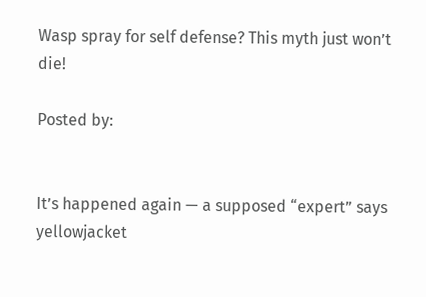Wasp spray for self defense? This myth just won’t die!

Posted by:


It’s happened again — a supposed “expert” says yellowjacket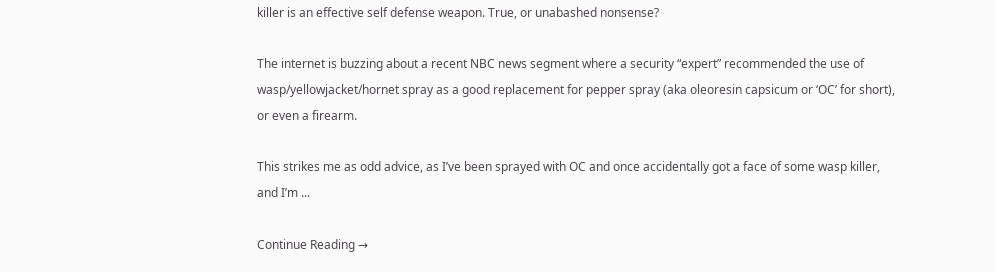killer is an effective self defense weapon. True, or unabashed nonsense?

The internet is buzzing about a recent NBC news segment where a security “expert” recommended the use of wasp/yellowjacket/hornet spray as a good replacement for pepper spray (aka oleoresin capsicum or ‘OC’ for short), or even a firearm.

This strikes me as odd advice, as I’ve been sprayed with OC and once accidentally got a face of some wasp killer, and I’m ...

Continue Reading →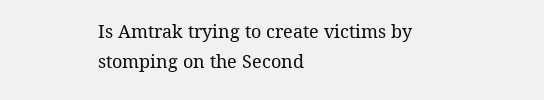Is Amtrak trying to create victims by stomping on the Second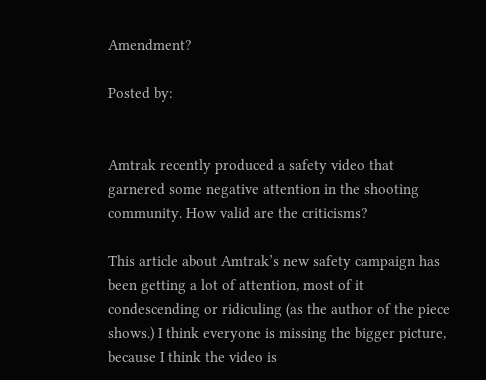Amendment?

Posted by:


Amtrak recently produced a safety video that garnered some negative attention in the shooting community. How valid are the criticisms?

This article about Amtrak’s new safety campaign has been getting a lot of attention, most of it condescending or ridiculing (as the author of the piece shows.) I think everyone is missing the bigger picture, because I think the video is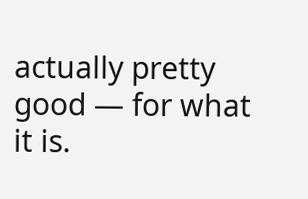actually pretty good — for what it is.